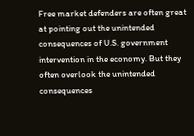Free market defenders are often great at pointing out the unintended consequences of U.S. government intervention in the economy. But they often overlook the unintended consequences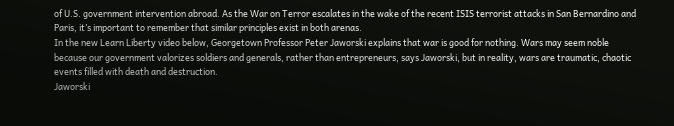of U.S. government intervention abroad. As the War on Terror escalates in the wake of the recent ISIS terrorist attacks in San Bernardino and Paris, it’s important to remember that similar principles exist in both arenas.
In the new Learn Liberty video below, Georgetown Professor Peter Jaworski explains that war is good for nothing. Wars may seem noble because our government valorizes soldiers and generals, rather than entrepreneurs, says Jaworski, but in reality, wars are traumatic, chaotic events filled with death and destruction.
Jaworski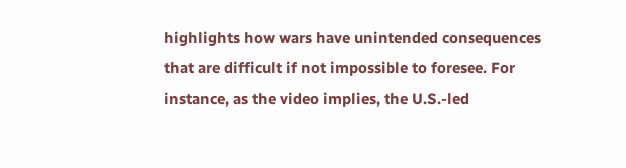highlights how wars have unintended consequences that are difficult if not impossible to foresee. For instance, as the video implies, the U.S.-led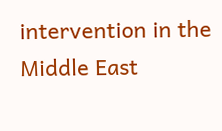intervention in the Middle East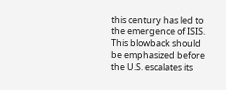this century has led to the emergence of ISIS. This blowback should be emphasized before the U.S. escalates its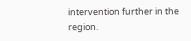intervention further in the region.